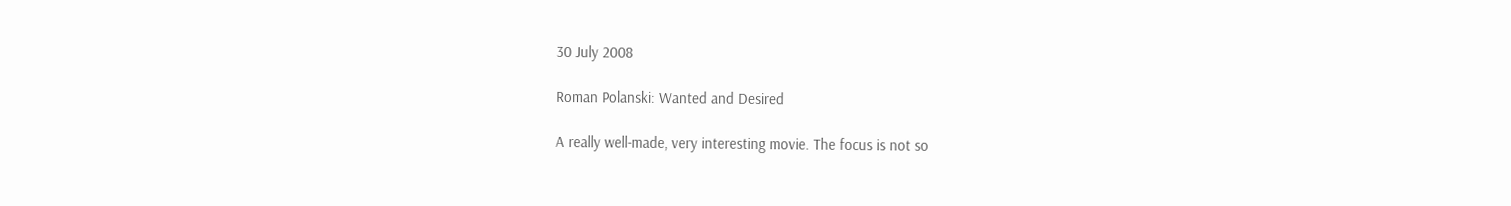30 July 2008

Roman Polanski: Wanted and Desired

A really well-made, very interesting movie. The focus is not so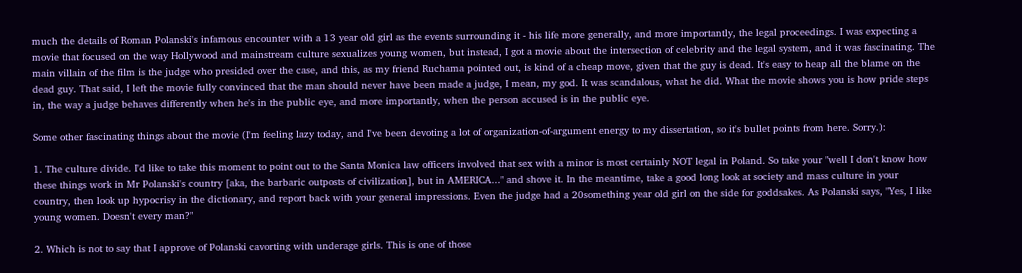much the details of Roman Polanski's infamous encounter with a 13 year old girl as the events surrounding it - his life more generally, and more importantly, the legal proceedings. I was expecting a movie that focused on the way Hollywood and mainstream culture sexualizes young women, but instead, I got a movie about the intersection of celebrity and the legal system, and it was fascinating. The main villain of the film is the judge who presided over the case, and this, as my friend Ruchama pointed out, is kind of a cheap move, given that the guy is dead. It's easy to heap all the blame on the dead guy. That said, I left the movie fully convinced that the man should never have been made a judge, I mean, my god. It was scandalous, what he did. What the movie shows you is how pride steps in, the way a judge behaves differently when he's in the public eye, and more importantly, when the person accused is in the public eye.

Some other fascinating things about the movie (I'm feeling lazy today, and I've been devoting a lot of organization-of-argument energy to my dissertation, so it's bullet points from here. Sorry.):

1. The culture divide. I'd like to take this moment to point out to the Santa Monica law officers involved that sex with a minor is most certainly NOT legal in Poland. So take your "well I don't know how these things work in Mr Polanski's country [aka, the barbaric outposts of civilization], but in AMERICA..." and shove it. In the meantime, take a good long look at society and mass culture in your country, then look up hypocrisy in the dictionary, and report back with your general impressions. Even the judge had a 20something year old girl on the side for goddsakes. As Polanski says, "Yes, I like young women. Doesn't every man?"

2. Which is not to say that I approve of Polanski cavorting with underage girls. This is one of those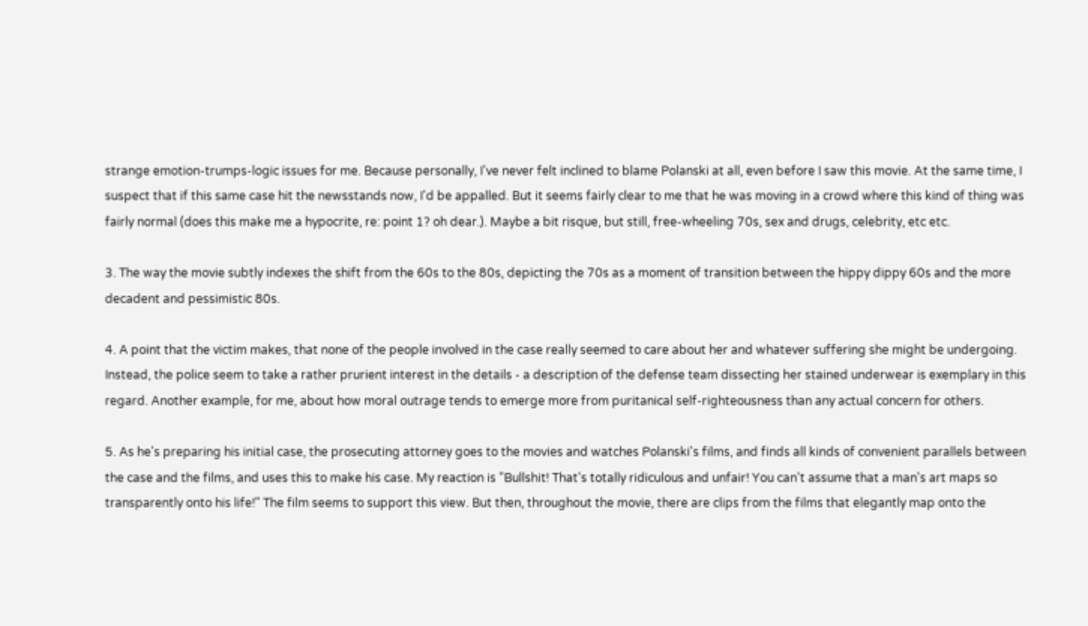strange emotion-trumps-logic issues for me. Because personally, I've never felt inclined to blame Polanski at all, even before I saw this movie. At the same time, I suspect that if this same case hit the newsstands now, I'd be appalled. But it seems fairly clear to me that he was moving in a crowd where this kind of thing was fairly normal (does this make me a hypocrite, re: point 1? oh dear.). Maybe a bit risque, but still, free-wheeling 70s, sex and drugs, celebrity, etc etc.

3. The way the movie subtly indexes the shift from the 60s to the 80s, depicting the 70s as a moment of transition between the hippy dippy 60s and the more decadent and pessimistic 80s.

4. A point that the victim makes, that none of the people involved in the case really seemed to care about her and whatever suffering she might be undergoing. Instead, the police seem to take a rather prurient interest in the details - a description of the defense team dissecting her stained underwear is exemplary in this regard. Another example, for me, about how moral outrage tends to emerge more from puritanical self-righteousness than any actual concern for others.

5. As he's preparing his initial case, the prosecuting attorney goes to the movies and watches Polanski's films, and finds all kinds of convenient parallels between the case and the films, and uses this to make his case. My reaction is "Bullshit! That's totally ridiculous and unfair! You can't assume that a man's art maps so transparently onto his life!" The film seems to support this view. But then, throughout the movie, there are clips from the films that elegantly map onto the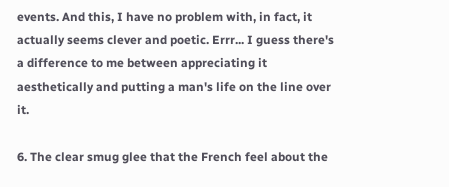events. And this, I have no problem with, in fact, it actually seems clever and poetic. Errr... I guess there's a difference to me between appreciating it aesthetically and putting a man's life on the line over it.

6. The clear smug glee that the French feel about the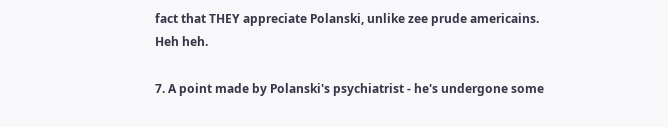fact that THEY appreciate Polanski, unlike zee prude americains. Heh heh.

7. A point made by Polanski's psychiatrist - he's undergone some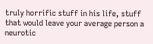truly horrific stuff in his life, stuff that would leave your average person a neurotic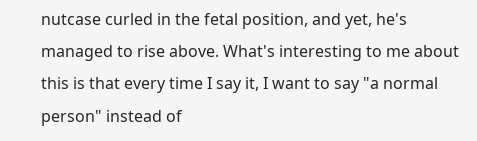nutcase curled in the fetal position, and yet, he's managed to rise above. What's interesting to me about this is that every time I say it, I want to say "a normal person" instead of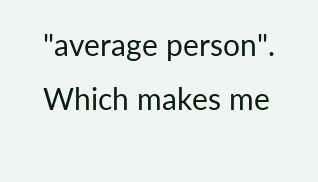"average person". Which makes me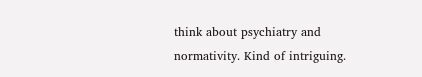think about psychiatry and normativity. Kind of intriguing.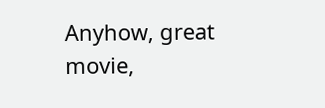Anyhow, great movie,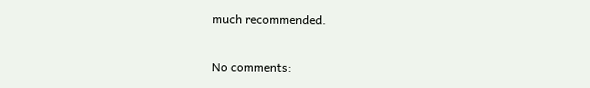much recommended.

No comments: